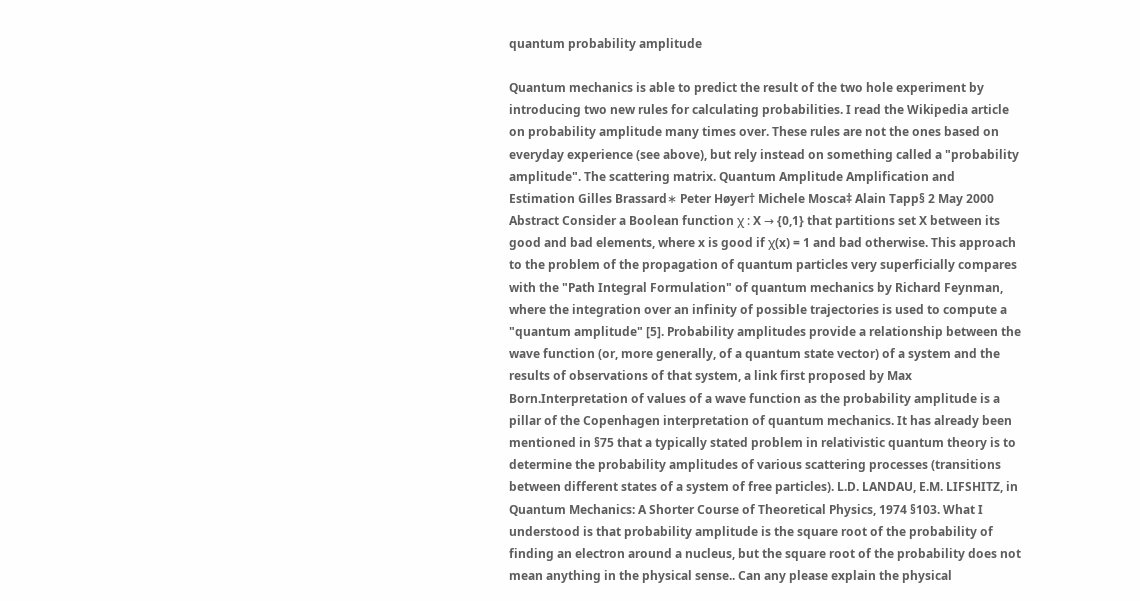quantum probability amplitude

Quantum mechanics is able to predict the result of the two hole experiment by introducing two new rules for calculating probabilities. I read the Wikipedia article on probability amplitude many times over. These rules are not the ones based on everyday experience (see above), but rely instead on something called a "probability amplitude". The scattering matrix. Quantum Amplitude Amplification and Estimation Gilles Brassard∗ Peter Høyer† Michele Mosca‡ Alain Tapp§ 2 May 2000 Abstract Consider a Boolean function χ : X → {0,1} that partitions set X between its good and bad elements, where x is good if χ(x) = 1 and bad otherwise. This approach to the problem of the propagation of quantum particles very superficially compares with the "Path Integral Formulation" of quantum mechanics by Richard Feynman, where the integration over an infinity of possible trajectories is used to compute a "quantum amplitude" [5]. Probability amplitudes provide a relationship between the wave function (or, more generally, of a quantum state vector) of a system and the results of observations of that system, a link first proposed by Max Born.Interpretation of values of a wave function as the probability amplitude is a pillar of the Copenhagen interpretation of quantum mechanics. It has already been mentioned in §75 that a typically stated problem in relativistic quantum theory is to determine the probability amplitudes of various scattering processes (transitions between different states of a system of free particles). L.D. LANDAU, E.M. LIFSHITZ, in Quantum Mechanics: A Shorter Course of Theoretical Physics, 1974 §103. What I understood is that probability amplitude is the square root of the probability of finding an electron around a nucleus, but the square root of the probability does not mean anything in the physical sense.. Can any please explain the physical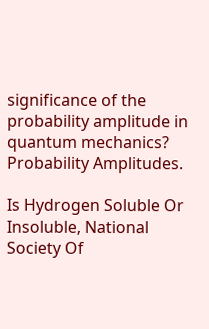significance of the probability amplitude in quantum mechanics? Probability Amplitudes.

Is Hydrogen Soluble Or Insoluble, National Society Of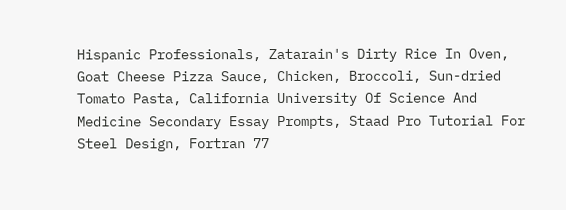Hispanic Professionals, Zatarain's Dirty Rice In Oven, Goat Cheese Pizza Sauce, Chicken, Broccoli, Sun-dried Tomato Pasta, California University Of Science And Medicine Secondary Essay Prompts, Staad Pro Tutorial For Steel Design, Fortran 77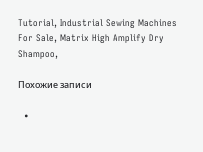Tutorial, Industrial Sewing Machines For Sale, Matrix High Amplify Dry Shampoo,

Похожие записи

  •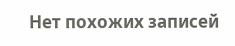Нет похожих записей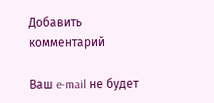Добавить комментарий

Ваш e-mail не будет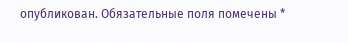опубликован. Обязательные поля помечены *